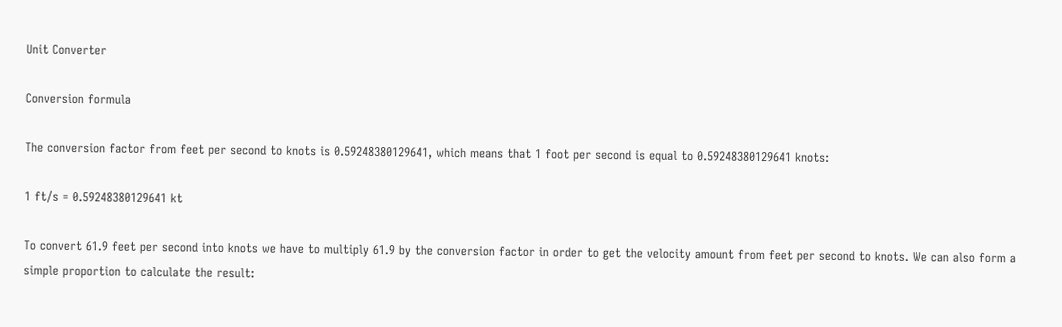Unit Converter

Conversion formula

The conversion factor from feet per second to knots is 0.59248380129641, which means that 1 foot per second is equal to 0.59248380129641 knots:

1 ft/s = 0.59248380129641 kt

To convert 61.9 feet per second into knots we have to multiply 61.9 by the conversion factor in order to get the velocity amount from feet per second to knots. We can also form a simple proportion to calculate the result: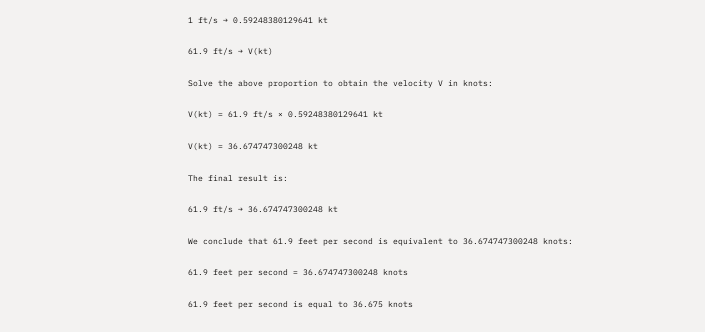1 ft/s → 0.59248380129641 kt

61.9 ft/s → V(kt)

Solve the above proportion to obtain the velocity V in knots:

V(kt) = 61.9 ft/s × 0.59248380129641 kt

V(kt) = 36.674747300248 kt

The final result is:

61.9 ft/s → 36.674747300248 kt

We conclude that 61.9 feet per second is equivalent to 36.674747300248 knots:

61.9 feet per second = 36.674747300248 knots

61.9 feet per second is equal to 36.675 knots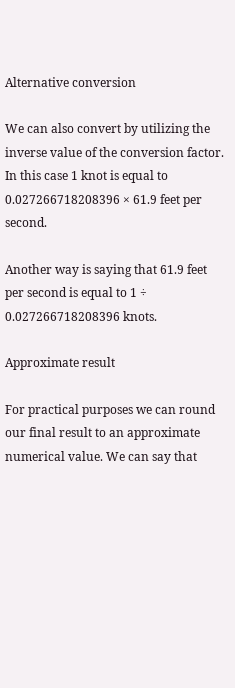Alternative conversion

We can also convert by utilizing the inverse value of the conversion factor. In this case 1 knot is equal to 0.027266718208396 × 61.9 feet per second.

Another way is saying that 61.9 feet per second is equal to 1 ÷ 0.027266718208396 knots.

Approximate result

For practical purposes we can round our final result to an approximate numerical value. We can say that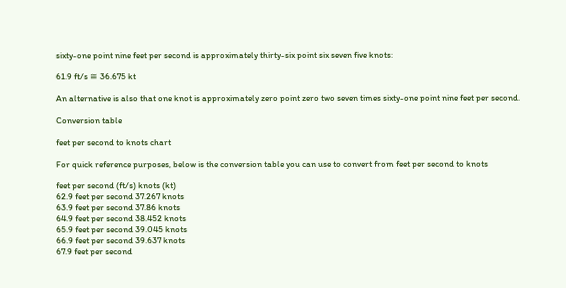sixty-one point nine feet per second is approximately thirty-six point six seven five knots:

61.9 ft/s ≅ 36.675 kt

An alternative is also that one knot is approximately zero point zero two seven times sixty-one point nine feet per second.

Conversion table

feet per second to knots chart

For quick reference purposes, below is the conversion table you can use to convert from feet per second to knots

feet per second (ft/s) knots (kt)
62.9 feet per second 37.267 knots
63.9 feet per second 37.86 knots
64.9 feet per second 38.452 knots
65.9 feet per second 39.045 knots
66.9 feet per second 39.637 knots
67.9 feet per second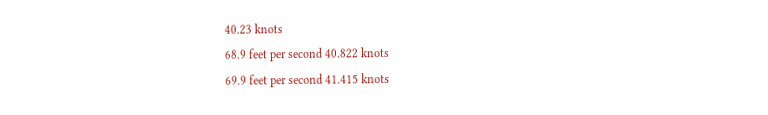40.23 knots
68.9 feet per second 40.822 knots
69.9 feet per second 41.415 knots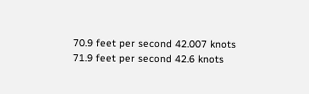70.9 feet per second 42.007 knots
71.9 feet per second 42.6 knots